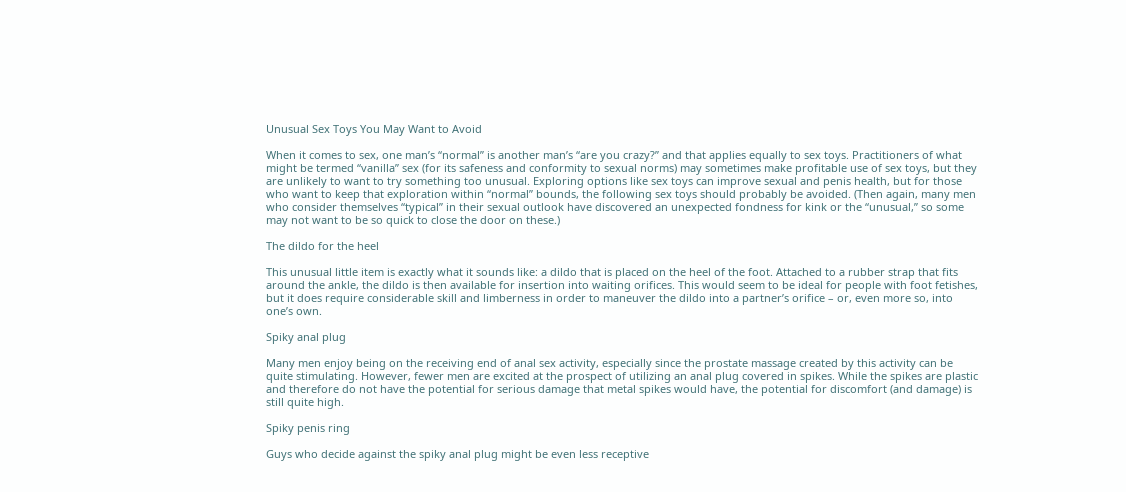Unusual Sex Toys You May Want to Avoid

When it comes to sex, one man’s “normal” is another man’s “are you crazy?” and that applies equally to sex toys. Practitioners of what might be termed “vanilla” sex (for its safeness and conformity to sexual norms) may sometimes make profitable use of sex toys, but they are unlikely to want to try something too unusual. Exploring options like sex toys can improve sexual and penis health, but for those who want to keep that exploration within “normal” bounds, the following sex toys should probably be avoided. (Then again, many men who consider themselves “typical” in their sexual outlook have discovered an unexpected fondness for kink or the “unusual,” so some may not want to be so quick to close the door on these.)

The dildo for the heel

This unusual little item is exactly what it sounds like: a dildo that is placed on the heel of the foot. Attached to a rubber strap that fits around the ankle, the dildo is then available for insertion into waiting orifices. This would seem to be ideal for people with foot fetishes, but it does require considerable skill and limberness in order to maneuver the dildo into a partner’s orifice – or, even more so, into one’s own.

Spiky anal plug

Many men enjoy being on the receiving end of anal sex activity, especially since the prostate massage created by this activity can be quite stimulating. However, fewer men are excited at the prospect of utilizing an anal plug covered in spikes. While the spikes are plastic and therefore do not have the potential for serious damage that metal spikes would have, the potential for discomfort (and damage) is still quite high.

Spiky penis ring

Guys who decide against the spiky anal plug might be even less receptive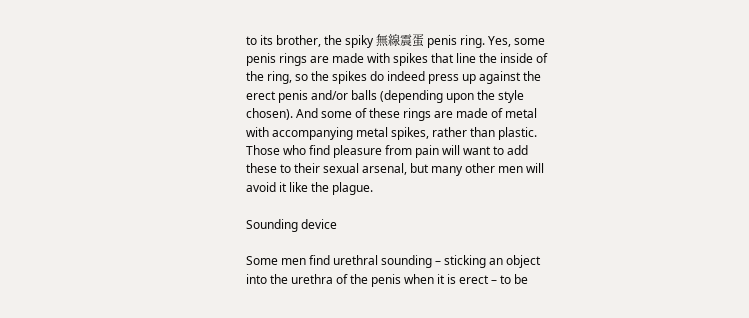to its brother, the spiky 無線震蛋 penis ring. Yes, some penis rings are made with spikes that line the inside of the ring, so the spikes do indeed press up against the erect penis and/or balls (depending upon the style chosen). And some of these rings are made of metal with accompanying metal spikes, rather than plastic. Those who find pleasure from pain will want to add these to their sexual arsenal, but many other men will avoid it like the plague.

Sounding device

Some men find urethral sounding – sticking an object into the urethra of the penis when it is erect – to be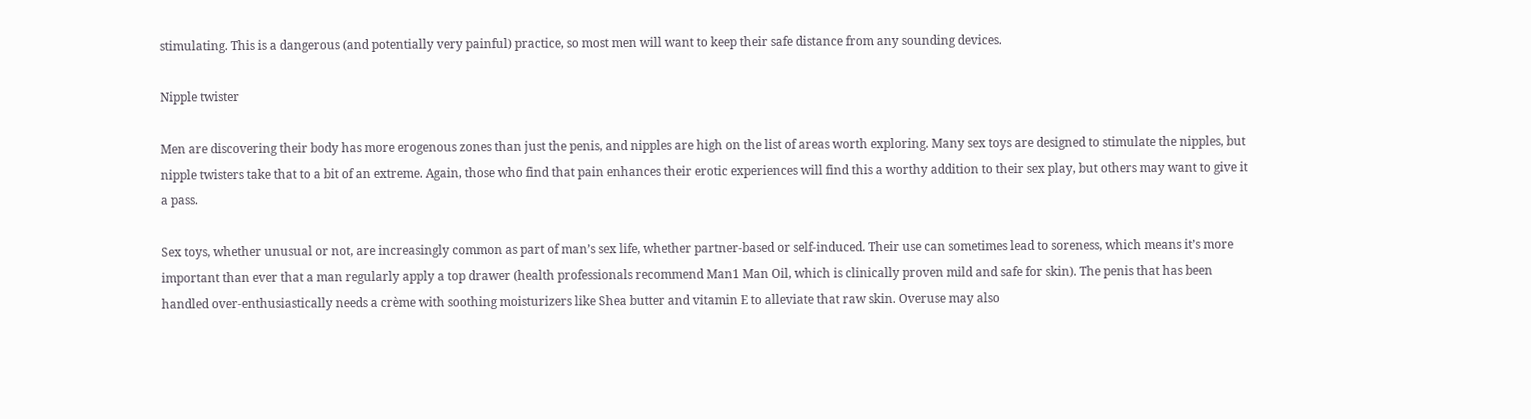stimulating. This is a dangerous (and potentially very painful) practice, so most men will want to keep their safe distance from any sounding devices.

Nipple twister

Men are discovering their body has more erogenous zones than just the penis, and nipples are high on the list of areas worth exploring. Many sex toys are designed to stimulate the nipples, but nipple twisters take that to a bit of an extreme. Again, those who find that pain enhances their erotic experiences will find this a worthy addition to their sex play, but others may want to give it a pass.

Sex toys, whether unusual or not, are increasingly common as part of man’s sex life, whether partner-based or self-induced. Their use can sometimes lead to soreness, which means it’s more important than ever that a man regularly apply a top drawer (health professionals recommend Man1 Man Oil, which is clinically proven mild and safe for skin). The penis that has been handled over-enthusiastically needs a crème with soothing moisturizers like Shea butter and vitamin E to alleviate that raw skin. Overuse may also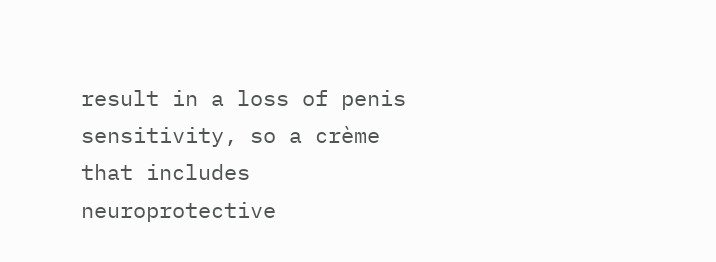result in a loss of penis sensitivity, so a crème that includes neuroprotective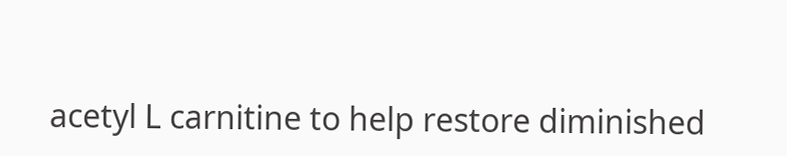acetyl L carnitine to help restore diminished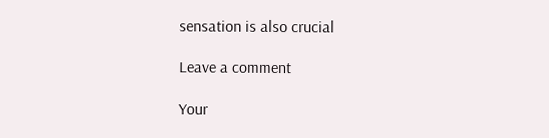sensation is also crucial

Leave a comment

Your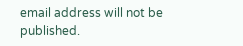email address will not be published.